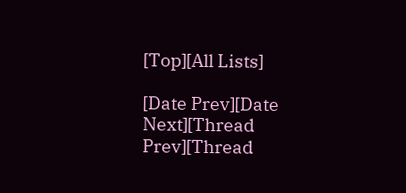[Top][All Lists]

[Date Prev][Date Next][Thread Prev][Thread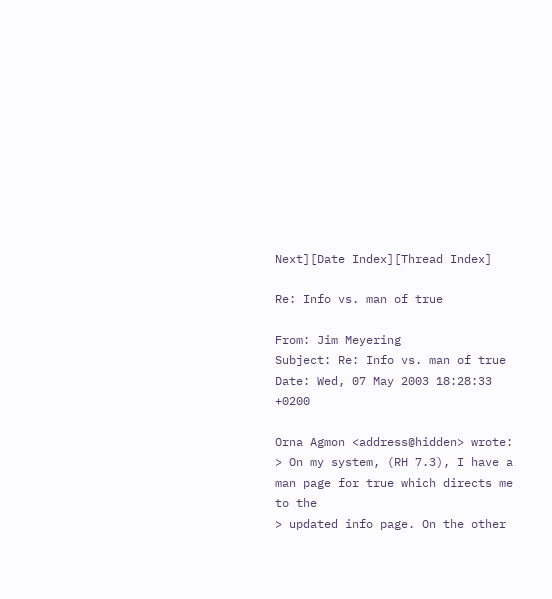Next][Date Index][Thread Index]

Re: Info vs. man of true

From: Jim Meyering
Subject: Re: Info vs. man of true
Date: Wed, 07 May 2003 18:28:33 +0200

Orna Agmon <address@hidden> wrote:
> On my system, (RH 7.3), I have a man page for true which directs me to the
> updated info page. On the other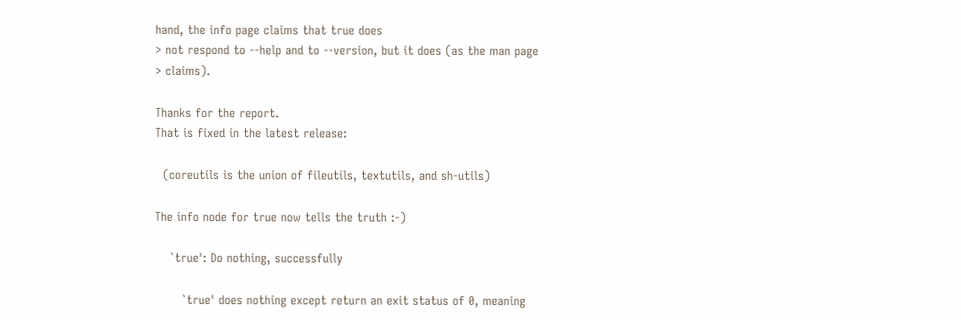hand, the info page claims that true does
> not respond to --help and to --version, but it does (as the man page
> claims).

Thanks for the report.
That is fixed in the latest release:

  (coreutils is the union of fileutils, textutils, and sh-utils)

The info node for true now tells the truth :-)

    `true': Do nothing, successfully

       `true' does nothing except return an exit status of 0, meaning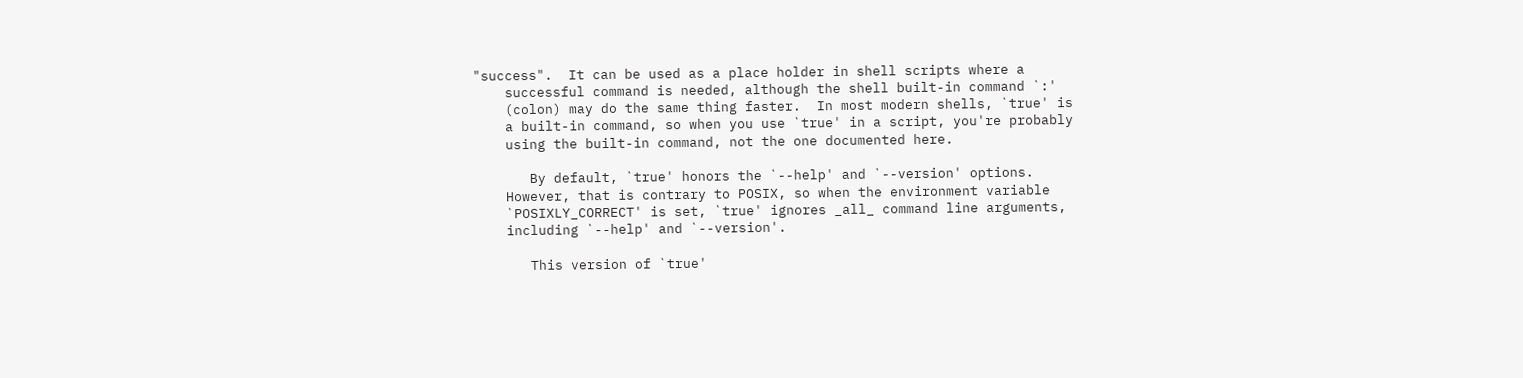"success".  It can be used as a place holder in shell scripts where a
    successful command is needed, although the shell built-in command `:'
    (colon) may do the same thing faster.  In most modern shells, `true' is
    a built-in command, so when you use `true' in a script, you're probably
    using the built-in command, not the one documented here.

       By default, `true' honors the `--help' and `--version' options.
    However, that is contrary to POSIX, so when the environment variable
    `POSIXLY_CORRECT' is set, `true' ignores _all_ command line arguments,
    including `--help' and `--version'.

       This version of `true'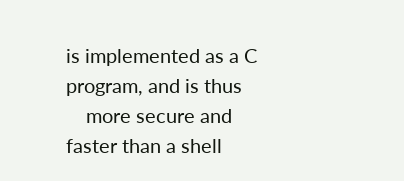is implemented as a C program, and is thus
    more secure and faster than a shell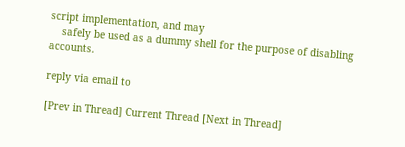script implementation, and may
    safely be used as a dummy shell for the purpose of disabling accounts.

reply via email to

[Prev in Thread] Current Thread [Next in Thread]